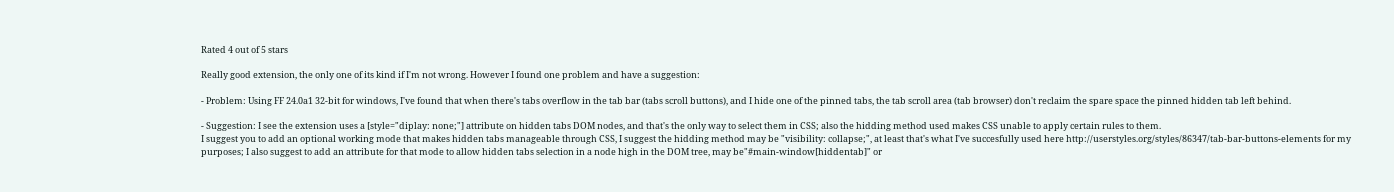Rated 4 out of 5 stars

Really good extension, the only one of its kind if I'm not wrong. However I found one problem and have a suggestion:

- Problem: Using FF 24.0a1 32-bit for windows, I've found that when there's tabs overflow in the tab bar (tabs scroll buttons), and I hide one of the pinned tabs, the tab scroll area (tab browser) don't reclaim the spare space the pinned hidden tab left behind.

- Suggestion: I see the extension uses a [style="diplay: none;"] attribute on hidden tabs DOM nodes, and that's the only way to select them in CSS; also the hidding method used makes CSS unable to apply certain rules to them.
I suggest you to add an optional working mode that makes hidden tabs manageable through CSS, I suggest the hidding method may be "visibility: collapse;", at least that's what I've succesfully used here http://userstyles.org/styles/86347/tab-bar-buttons-elements for my purposes; I also suggest to add an attribute for that mode to allow hidden tabs selection in a node high in the DOM tree, may be"#main-window[hiddentab]" or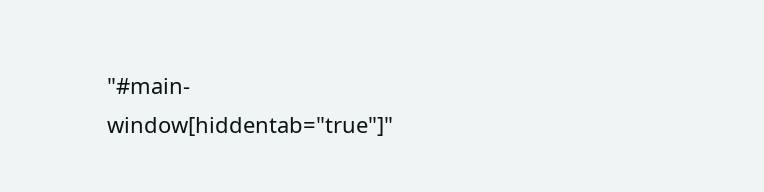"#main-window[hiddentab="true"]"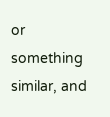or something similar, and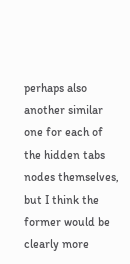perhaps also another similar one for each of the hidden tabs nodes themselves, but I think the former would be clearly more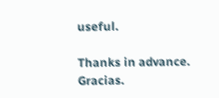useful.

Thanks in advance. Gracias.